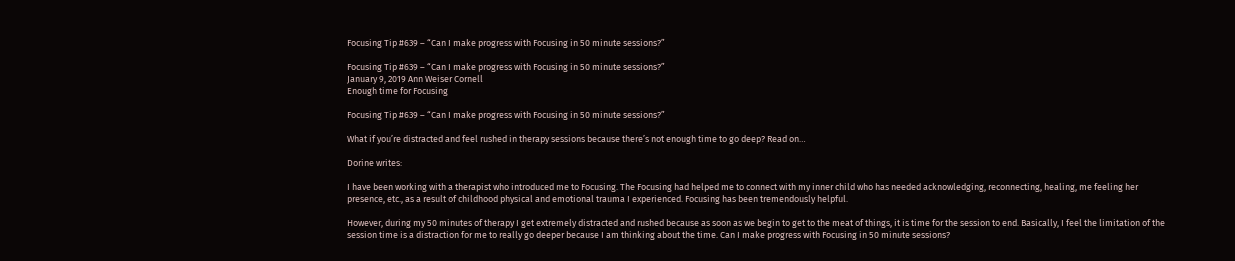Focusing Tip #639 – “Can I make progress with Focusing in 50 minute sessions?”

Focusing Tip #639 – “Can I make progress with Focusing in 50 minute sessions?”
January 9, 2019 Ann Weiser Cornell
Enough time for Focusing

Focusing Tip #639 – “Can I make progress with Focusing in 50 minute sessions?”

What if you’re distracted and feel rushed in therapy sessions because there’s not enough time to go deep? Read on…

Dorine writes:

I have been working with a therapist who introduced me to Focusing. The Focusing had helped me to connect with my inner child who has needed acknowledging, reconnecting, healing, me feeling her presence, etc., as a result of childhood physical and emotional trauma I experienced. Focusing has been tremendously helpful.

However, during my 50 minutes of therapy I get extremely distracted and rushed because as soon as we begin to get to the meat of things, it is time for the session to end. Basically, I feel the limitation of the session time is a distraction for me to really go deeper because I am thinking about the time. Can I make progress with Focusing in 50 minute sessions?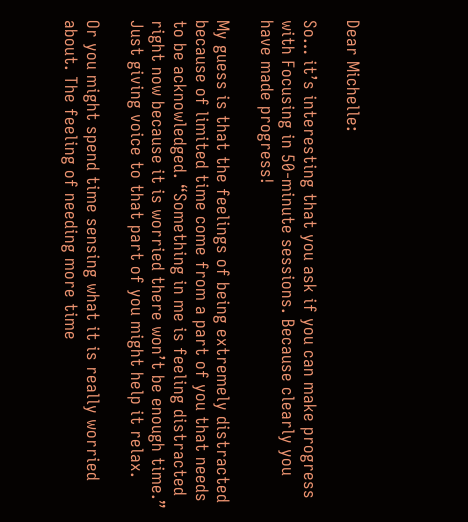Dear Michelle:

So… it’s interesting that you ask if you can make progress with Focusing in 50-minute sessions. Because clearly you have made progress!

My guess is that the feelings of being extremely distracted because of limited time come from a part of you that needs to be acknowledged. “Something in me is feeling distracted right now because it is worried there won’t be enough time.” Just giving voice to that part of you might help it relax.

Or you might spend time sensing what it is really worried about. The feeling of needing more time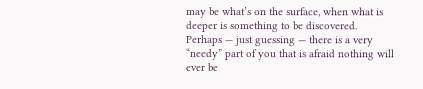may be what’s on the surface, when what is deeper is something to be discovered. Perhaps — just guessing — there is a very “needy” part of you that is afraid nothing will ever be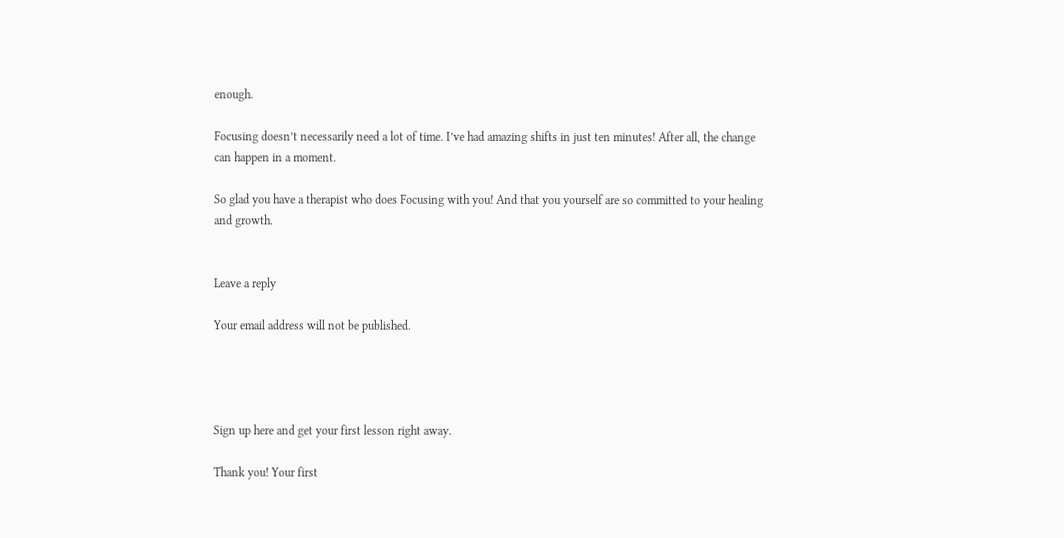enough.

Focusing doesn’t necessarily need a lot of time. I’ve had amazing shifts in just ten minutes! After all, the change can happen in a moment.

So glad you have a therapist who does Focusing with you! And that you yourself are so committed to your healing and growth.


Leave a reply

Your email address will not be published.




Sign up here and get your first lesson right away.

Thank you! Your first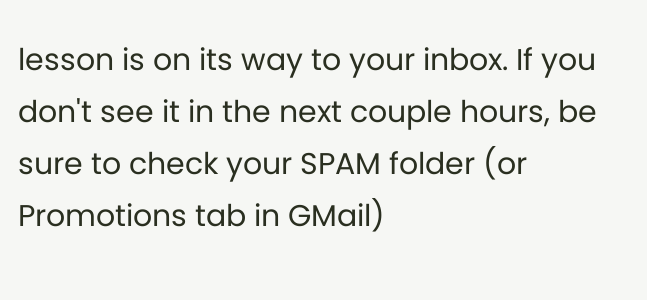lesson is on its way to your inbox. If you don't see it in the next couple hours, be sure to check your SPAM folder (or Promotions tab in GMail)